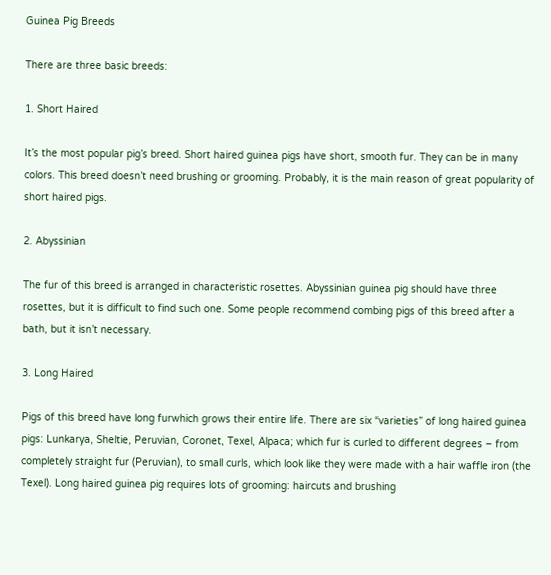Guinea Pig Breeds

There are three basic breeds:

1. Short Haired

It’s the most popular pig’s breed. Short haired guinea pigs have short, smooth fur. They can be in many colors. This breed doesn’t need brushing or grooming. Probably, it is the main reason of great popularity of short haired pigs.

2. Abyssinian

The fur of this breed is arranged in characteristic rosettes. Abyssinian guinea pig should have three rosettes, but it is difficult to find such one. Some people recommend combing pigs of this breed after a bath, but it isn’t necessary.

3. Long Haired

Pigs of this breed have long furwhich grows their entire life. There are six “varieties” of long haired guinea pigs: Lunkarya, Sheltie, Peruvian, Coronet, Texel, Alpaca; which fur is curled to different degrees – from completely straight fur (Peruvian), to small curls, which look like they were made with a hair waffle iron (the Texel). Long haired guinea pig requires lots of grooming: haircuts and brushing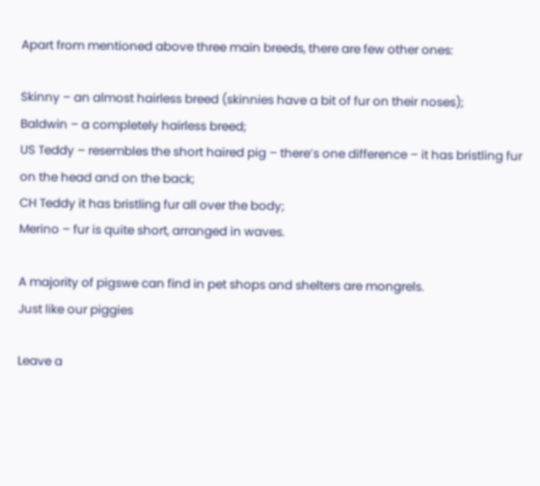Apart from mentioned above three main breeds, there are few other ones:

Skinny – an almost hairless breed (skinnies have a bit of fur on their noses);
Baldwin – a completely hairless breed;
US Teddy – resembles the short haired pig – there’s one difference – it has bristling fur on the head and on the back;
CH Teddy it has bristling fur all over the body;
Merino – fur is quite short, arranged in waves.

A majority of pigswe can find in pet shops and shelters are mongrels.
Just like our piggies

Leave a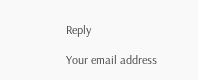Reply

Your email address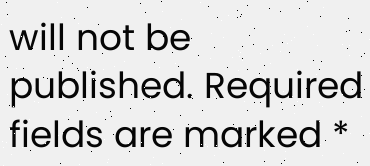will not be published. Required fields are marked *